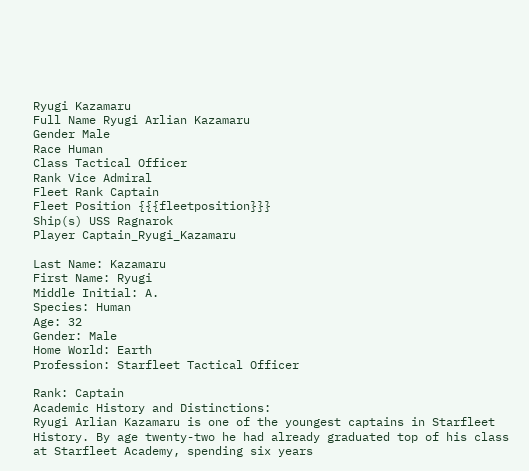Ryugi Kazamaru
Full Name Ryugi Arlian Kazamaru
Gender Male
Race Human
Class Tactical Officer
Rank Vice Admiral
Fleet Rank Captain
Fleet Position {{{fleetposition}}}
Ship(s) USS Ragnarok
Player Captain_Ryugi_Kazamaru

Last Name: Kazamaru
First Name: Ryugi
Middle Initial: A.
Species: Human
Age: 32
Gender: Male
Home World: Earth
Profession: Starfleet Tactical Officer

Rank: Captain
Academic History and Distinctions:
Ryugi Arlian Kazamaru is one of the youngest captains in Starfleet History. By age twenty-two he had already graduated top of his class at Starfleet Academy, spending six years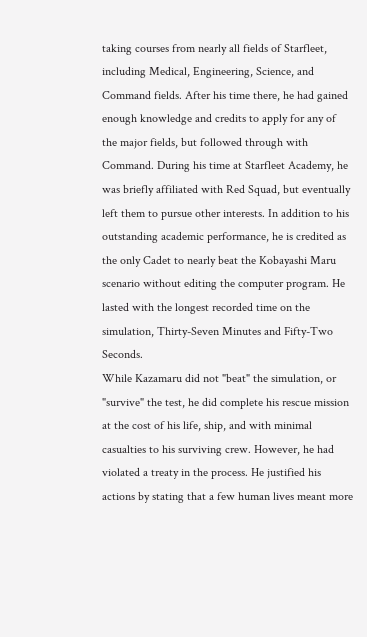taking courses from nearly all fields of Starfleet, including Medical, Engineering, Science, and Command fields. After his time there, he had gained enough knowledge and credits to apply for any of the major fields, but followed through with Command. During his time at Starfleet Academy, he was briefly affiliated with Red Squad, but eventually left them to pursue other interests. In addition to his outstanding academic performance, he is credited as the only Cadet to nearly beat the Kobayashi Maru scenario without editing the computer program. He lasted with the longest recorded time on the simulation, Thirty-Seven Minutes and Fifty-Two Seconds.
While Kazamaru did not "beat" the simulation, or "survive" the test, he did complete his rescue mission at the cost of his life, ship, and with minimal casualties to his surviving crew. However, he had violated a treaty in the process. He justified his actions by stating that a few human lives meant more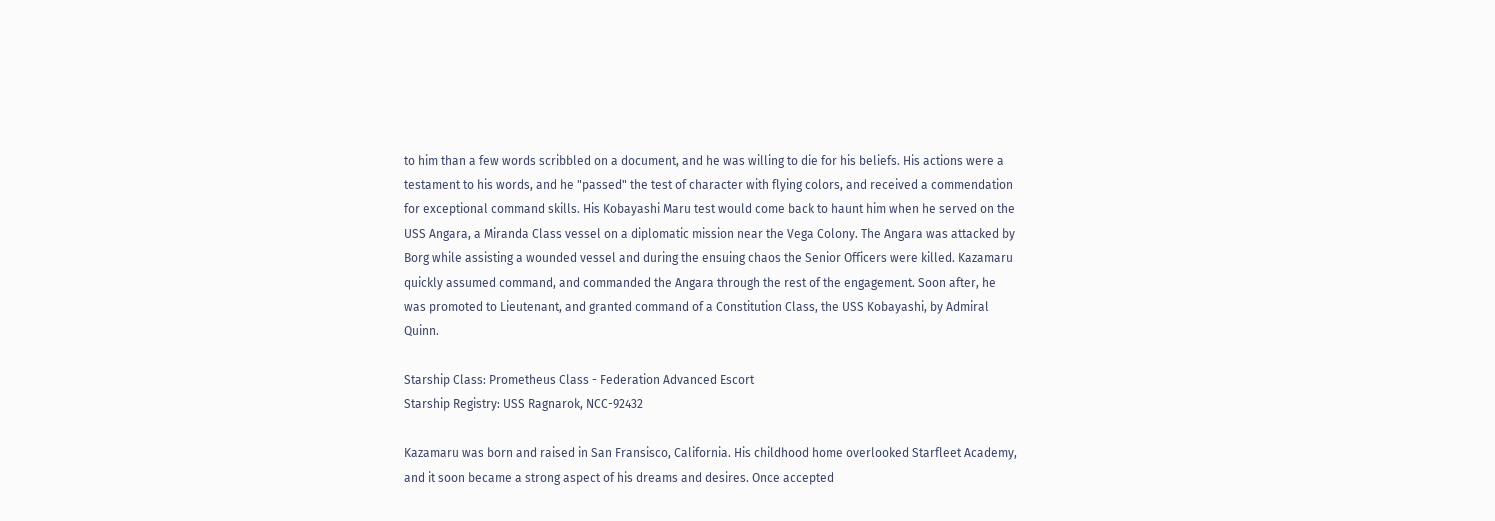to him than a few words scribbled on a document, and he was willing to die for his beliefs. His actions were a testament to his words, and he "passed" the test of character with flying colors, and received a commendation for exceptional command skills. His Kobayashi Maru test would come back to haunt him when he served on the USS Angara, a Miranda Class vessel on a diplomatic mission near the Vega Colony. The Angara was attacked by Borg while assisting a wounded vessel and during the ensuing chaos the Senior Officers were killed. Kazamaru quickly assumed command, and commanded the Angara through the rest of the engagement. Soon after, he was promoted to Lieutenant, and granted command of a Constitution Class, the USS Kobayashi, by Admiral Quinn.

Starship Class: Prometheus Class - Federation Advanced Escort
Starship Registry: USS Ragnarok, NCC-92432

Kazamaru was born and raised in San Fransisco, California. His childhood home overlooked Starfleet Academy, and it soon became a strong aspect of his dreams and desires. Once accepted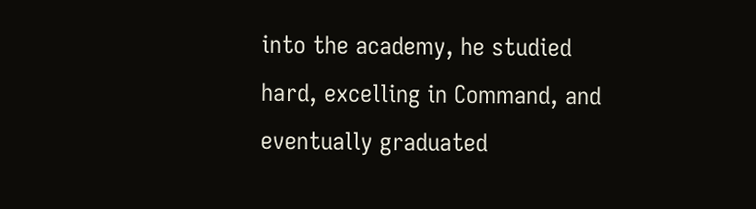into the academy, he studied hard, excelling in Command, and eventually graduated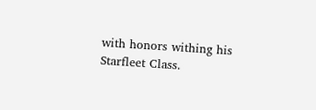with honors withing his Starfleet Class.